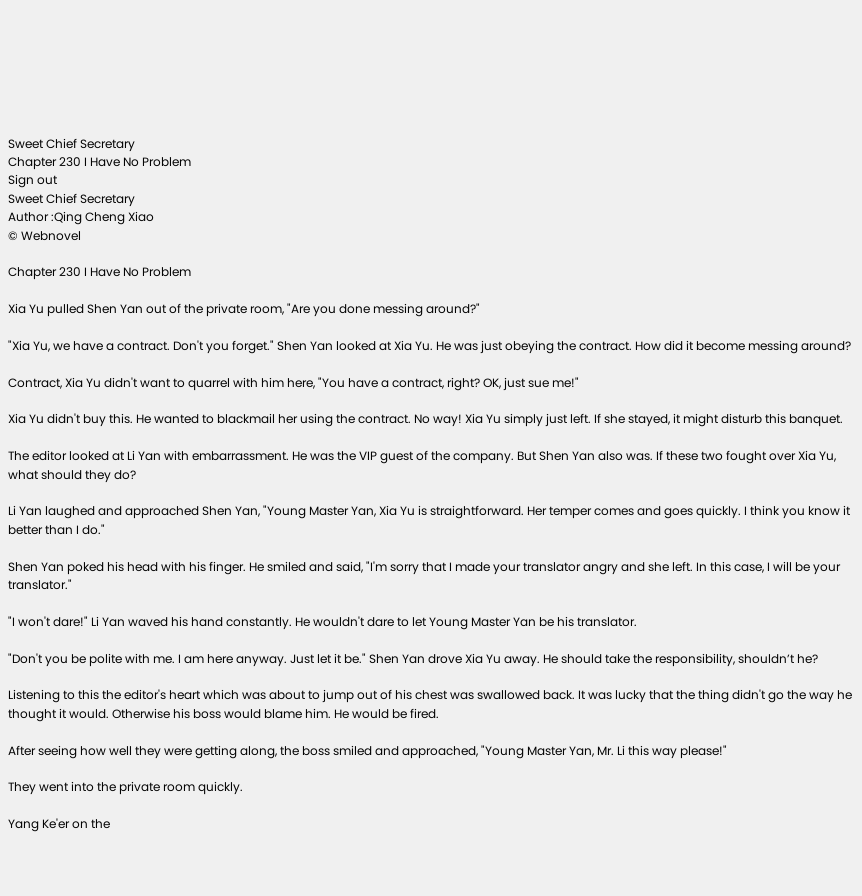Sweet Chief Secretary
Chapter 230 I Have No Problem
Sign out
Sweet Chief Secretary
Author :Qing Cheng Xiao
© Webnovel

Chapter 230 I Have No Problem

Xia Yu pulled Shen Yan out of the private room, "Are you done messing around?"

"Xia Yu, we have a contract. Don't you forget." Shen Yan looked at Xia Yu. He was just obeying the contract. How did it become messing around?

Contract, Xia Yu didn't want to quarrel with him here, "You have a contract, right? OK, just sue me!"

Xia Yu didn't buy this. He wanted to blackmail her using the contract. No way! Xia Yu simply just left. If she stayed, it might disturb this banquet.

The editor looked at Li Yan with embarrassment. He was the VIP guest of the company. But Shen Yan also was. If these two fought over Xia Yu, what should they do?

Li Yan laughed and approached Shen Yan, "Young Master Yan, Xia Yu is straightforward. Her temper comes and goes quickly. I think you know it better than I do."

Shen Yan poked his head with his finger. He smiled and said, "I'm sorry that I made your translator angry and she left. In this case, I will be your translator."

"I won't dare!" Li Yan waved his hand constantly. He wouldn't dare to let Young Master Yan be his translator.

"Don't you be polite with me. I am here anyway. Just let it be." Shen Yan drove Xia Yu away. He should take the responsibility, shouldn’t he?

Listening to this the editor's heart which was about to jump out of his chest was swallowed back. It was lucky that the thing didn't go the way he thought it would. Otherwise his boss would blame him. He would be fired.

After seeing how well they were getting along, the boss smiled and approached, "Young Master Yan, Mr. Li this way please!"

They went into the private room quickly.

Yang Ke'er on the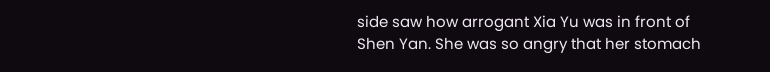side saw how arrogant Xia Yu was in front of Shen Yan. She was so angry that her stomach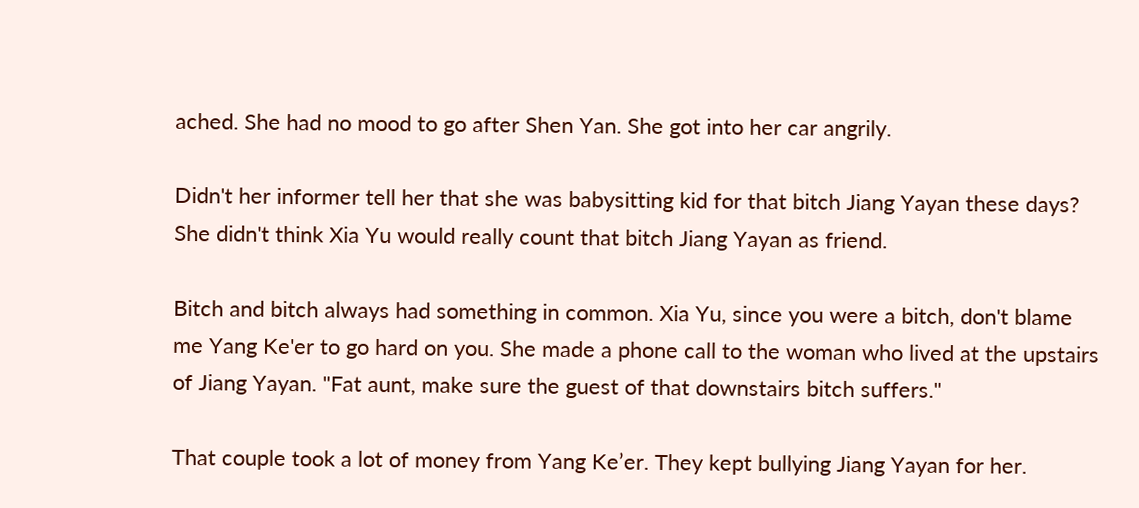ached. She had no mood to go after Shen Yan. She got into her car angrily.

Didn't her informer tell her that she was babysitting kid for that bitch Jiang Yayan these days? She didn't think Xia Yu would really count that bitch Jiang Yayan as friend.

Bitch and bitch always had something in common. Xia Yu, since you were a bitch, don't blame me Yang Ke'er to go hard on you. She made a phone call to the woman who lived at the upstairs of Jiang Yayan. "Fat aunt, make sure the guest of that downstairs bitch suffers."

That couple took a lot of money from Yang Ke’er. They kept bullying Jiang Yayan for her.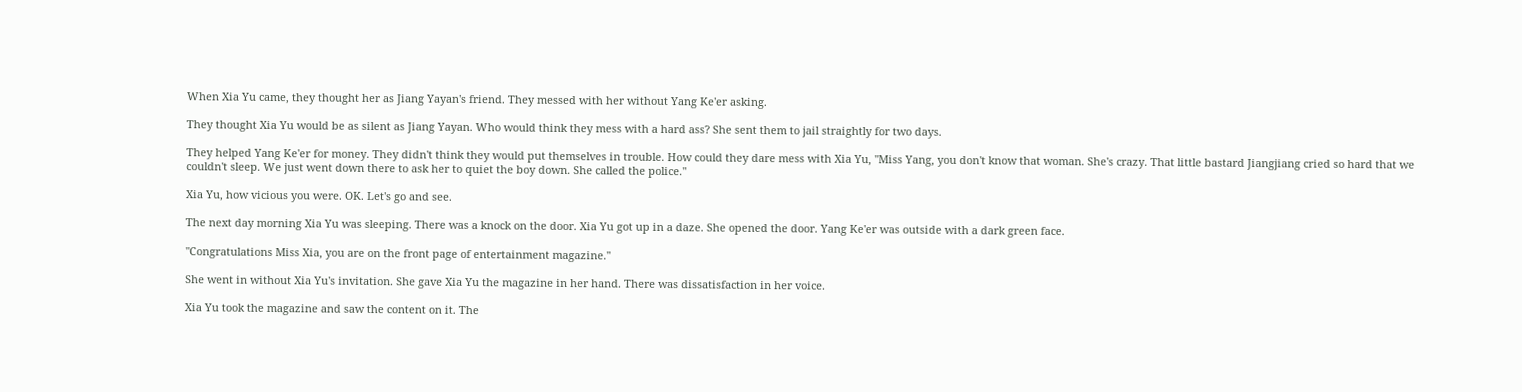When Xia Yu came, they thought her as Jiang Yayan's friend. They messed with her without Yang Ke'er asking.

They thought Xia Yu would be as silent as Jiang Yayan. Who would think they mess with a hard ass? She sent them to jail straightly for two days.

They helped Yang Ke'er for money. They didn't think they would put themselves in trouble. How could they dare mess with Xia Yu, "Miss Yang, you don't know that woman. She's crazy. That little bastard Jiangjiang cried so hard that we couldn't sleep. We just went down there to ask her to quiet the boy down. She called the police."

Xia Yu, how vicious you were. OK. Let's go and see.

The next day morning Xia Yu was sleeping. There was a knock on the door. Xia Yu got up in a daze. She opened the door. Yang Ke'er was outside with a dark green face.

"Congratulations Miss Xia, you are on the front page of entertainment magazine."

She went in without Xia Yu's invitation. She gave Xia Yu the magazine in her hand. There was dissatisfaction in her voice.

Xia Yu took the magazine and saw the content on it. The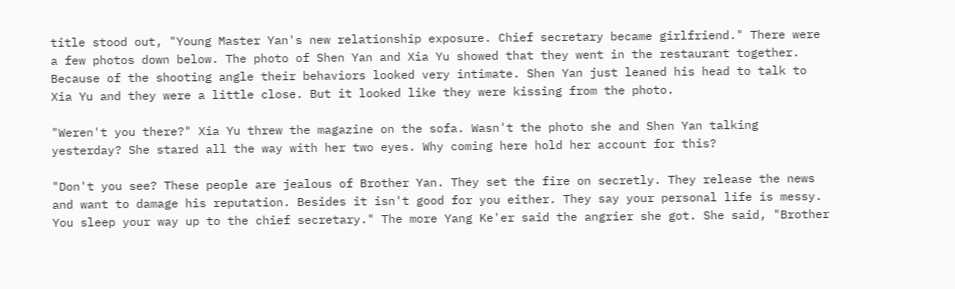title stood out, "Young Master Yan's new relationship exposure. Chief secretary became girlfriend." There were a few photos down below. The photo of Shen Yan and Xia Yu showed that they went in the restaurant together. Because of the shooting angle their behaviors looked very intimate. Shen Yan just leaned his head to talk to Xia Yu and they were a little close. But it looked like they were kissing from the photo.

"Weren't you there?" Xia Yu threw the magazine on the sofa. Wasn't the photo she and Shen Yan talking yesterday? She stared all the way with her two eyes. Why coming here hold her account for this?

"Don't you see? These people are jealous of Brother Yan. They set the fire on secretly. They release the news and want to damage his reputation. Besides it isn't good for you either. They say your personal life is messy. You sleep your way up to the chief secretary." The more Yang Ke'er said the angrier she got. She said, "Brother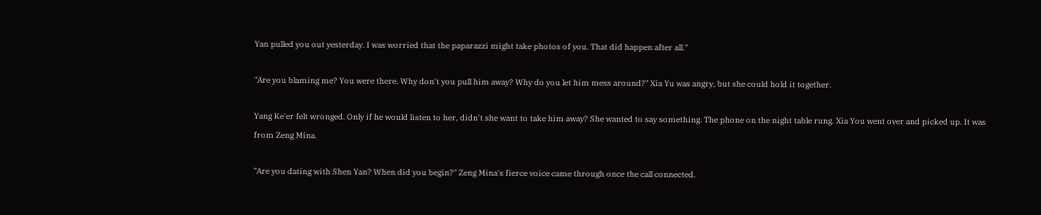Yan pulled you out yesterday. I was worried that the paparazzi might take photos of you. That did happen after all."

"Are you blaming me? You were there. Why don't you pull him away? Why do you let him mess around?" Xia Yu was angry, but she could hold it together.

Yang Ke'er felt wronged. Only if he would listen to her, didn't she want to take him away? She wanted to say something. The phone on the night table rung. Xia You went over and picked up. It was from Zeng Mina.

"Are you dating with Shen Yan? When did you begin?" Zeng Mina's fierce voice came through once the call connected.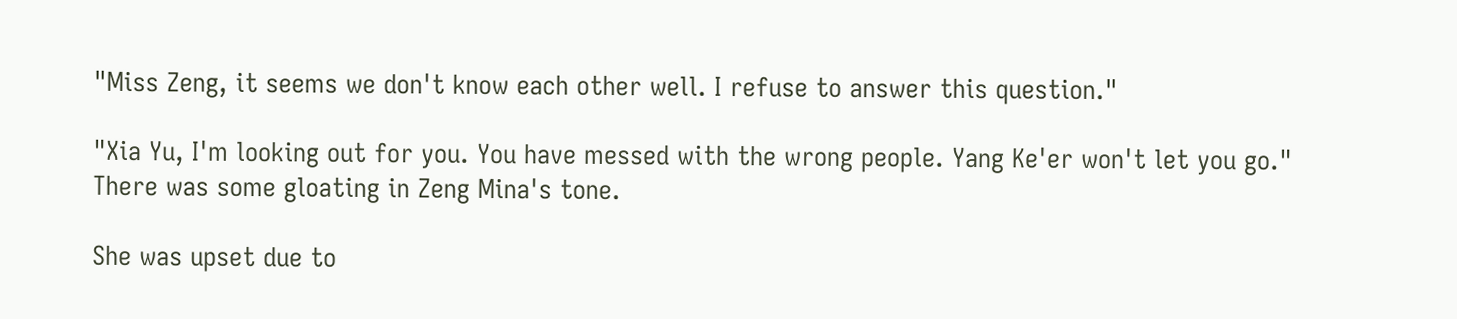"Miss Zeng, it seems we don't know each other well. I refuse to answer this question."

"Xia Yu, I'm looking out for you. You have messed with the wrong people. Yang Ke'er won't let you go." There was some gloating in Zeng Mina's tone.

She was upset due to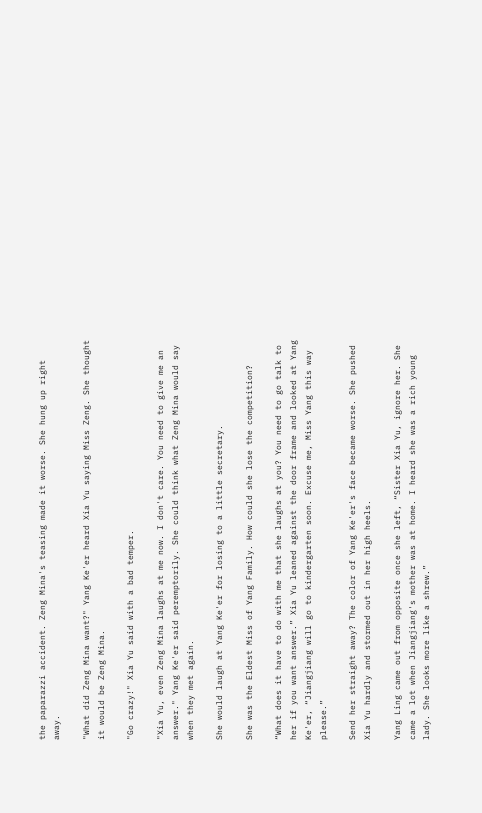the paparazzi accident. Zeng Mina's teasing made it worse. She hung up right away.

"What did Zeng Mina want?" Yang Ke'er heard Xia Yu saying Miss Zeng. She thought it would be Zeng Mina.

"Go crazy!" Xia Yu said with a bad temper.

"Xia Yu, even Zeng Mina laughs at me now. I don't care. You need to give me an answer." Yang Ke'er said peremptorily. She could think what Zeng Mina would say when they met again.

She would laugh at Yang Ke'er for losing to a little secretary.

She was the Eldest Miss of Yang Family. How could she lose the competition?

“What does it have to do with me that she laughs at you? You need to go talk to her if you want answer.” Xia Yu leaned against the door frame and looked at Yang Ke'er, “Jiangjiang will go to kindergarten soon. Excuse me, Miss Yang this way please.”

Send her straight away? The color of Yang Ke'er's face became worse. She pushed Xia Yu hardly and stormed out in her high heels.

Yang Ling came out from opposite once she left, “Sister Xia Yu, ignore her. She came a lot when Jiangjiang's mother was at home. I heard she was a rich young lady. She looks more like a shrew.”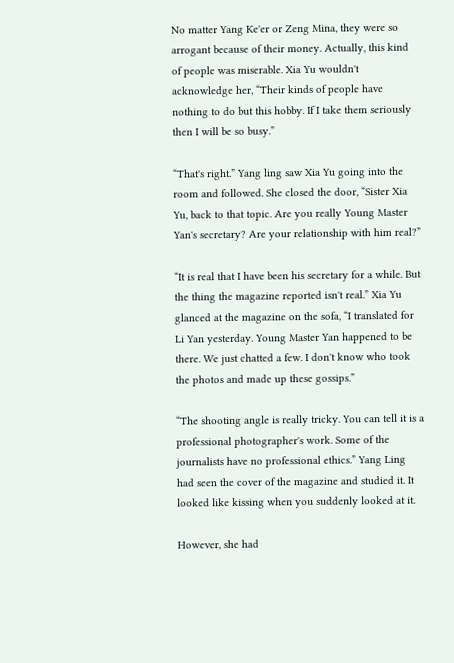No matter Yang Ke'er or Zeng Mina, they were so arrogant because of their money. Actually, this kind of people was miserable. Xia Yu wouldn't acknowledge her, “Their kinds of people have nothing to do but this hobby. If I take them seriously then I will be so busy.”

“That's right.” Yang ling saw Xia Yu going into the room and followed. She closed the door, “Sister Xia Yu, back to that topic. Are you really Young Master Yan's secretary? Are your relationship with him real?”

“It is real that I have been his secretary for a while. But the thing the magazine reported isn't real.” Xia Yu glanced at the magazine on the sofa, “I translated for Li Yan yesterday. Young Master Yan happened to be there. We just chatted a few. I don't know who took the photos and made up these gossips.”

“The shooting angle is really tricky. You can tell it is a professional photographer's work. Some of the journalists have no professional ethics.” Yang Ling had seen the cover of the magazine and studied it. It looked like kissing when you suddenly looked at it.

However, she had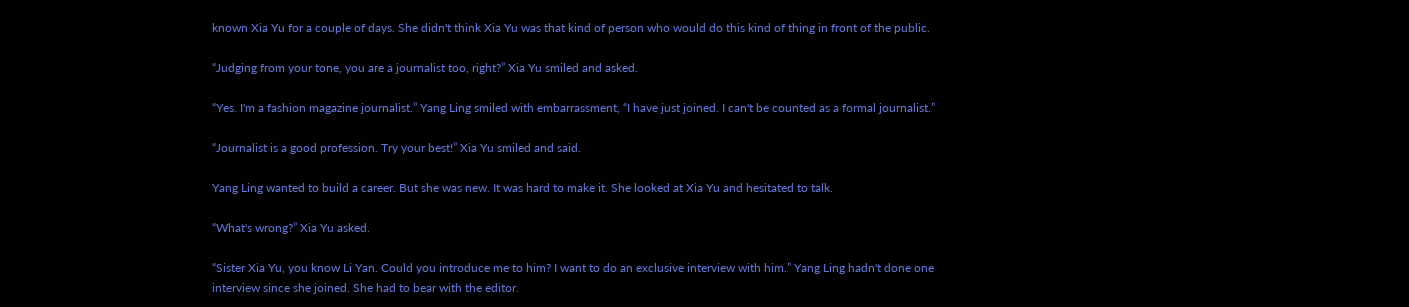known Xia Yu for a couple of days. She didn't think Xia Yu was that kind of person who would do this kind of thing in front of the public.

“Judging from your tone, you are a journalist too, right?” Xia Yu smiled and asked.

“Yes. I'm a fashion magazine journalist.” Yang Ling smiled with embarrassment, “I have just joined. I can't be counted as a formal journalist.”

“Journalist is a good profession. Try your best!” Xia Yu smiled and said.

Yang Ling wanted to build a career. But she was new. It was hard to make it. She looked at Xia Yu and hesitated to talk.

“What's wrong?” Xia Yu asked.

“Sister Xia Yu, you know Li Yan. Could you introduce me to him? I want to do an exclusive interview with him.” Yang Ling hadn't done one interview since she joined. She had to bear with the editor.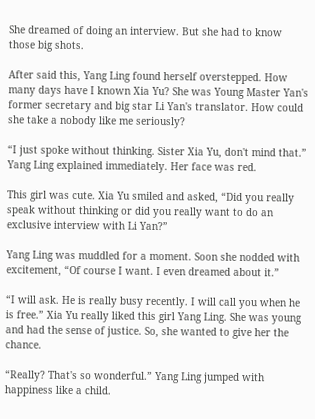She dreamed of doing an interview. But she had to know those big shots.

After said this, Yang Ling found herself overstepped. How many days have I known Xia Yu? She was Young Master Yan's former secretary and big star Li Yan's translator. How could she take a nobody like me seriously?

“I just spoke without thinking. Sister Xia Yu, don't mind that.” Yang Ling explained immediately. Her face was red.

This girl was cute. Xia Yu smiled and asked, “Did you really speak without thinking or did you really want to do an exclusive interview with Li Yan?”

Yang Ling was muddled for a moment. Soon she nodded with excitement, “Of course I want. I even dreamed about it.”

“I will ask. He is really busy recently. I will call you when he is free.” Xia Yu really liked this girl Yang Ling. She was young and had the sense of justice. So, she wanted to give her the chance.

“Really? That's so wonderful.” Yang Ling jumped with happiness like a child.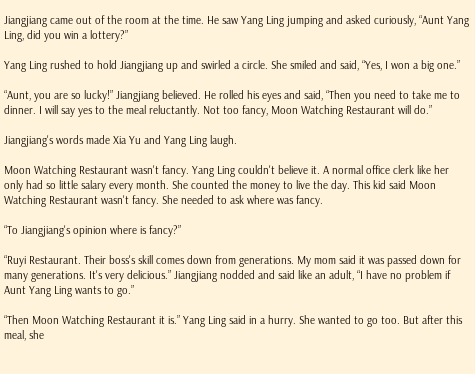Jiangjiang came out of the room at the time. He saw Yang Ling jumping and asked curiously, “Aunt Yang Ling, did you win a lottery?”

Yang Ling rushed to hold Jiangjiang up and swirled a circle. She smiled and said, “Yes, I won a big one.”

“Aunt, you are so lucky!” Jiangjiang believed. He rolled his eyes and said, “Then you need to take me to dinner. I will say yes to the meal reluctantly. Not too fancy, Moon Watching Restaurant will do.”

Jiangjiang's words made Xia Yu and Yang Ling laugh.

Moon Watching Restaurant wasn't fancy. Yang Ling couldn't believe it. A normal office clerk like her only had so little salary every month. She counted the money to live the day. This kid said Moon Watching Restaurant wasn't fancy. She needed to ask where was fancy.

“To Jiangjiang's opinion where is fancy?”

“Ruyi Restaurant. Their boss's skill comes down from generations. My mom said it was passed down for many generations. It's very delicious.” Jiangjiang nodded and said like an adult, “I have no problem if Aunt Yang Ling wants to go.”

“Then Moon Watching Restaurant it is.” Yang Ling said in a hurry. She wanted to go too. But after this meal, she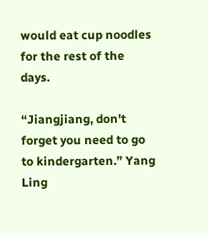would eat cup noodles for the rest of the days.

“Jiangjiang, don't forget you need to go to kindergarten.” Yang Ling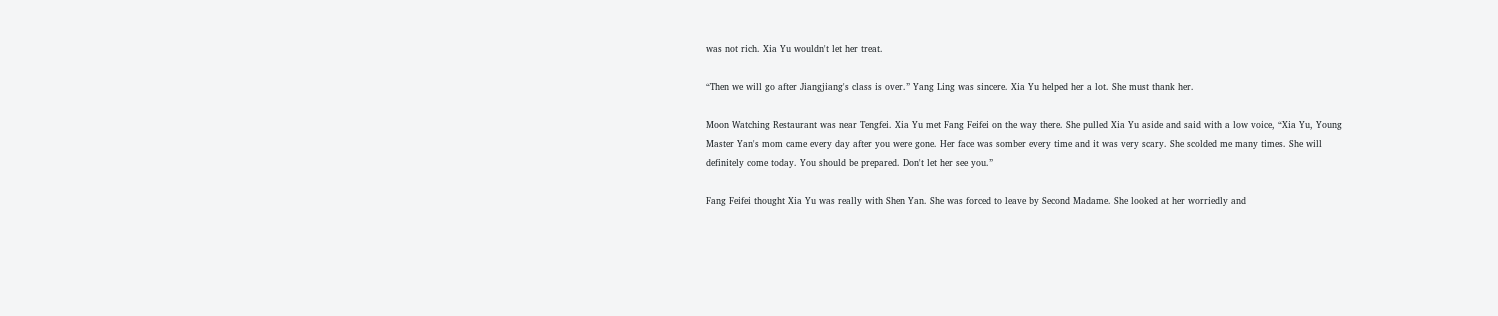was not rich. Xia Yu wouldn't let her treat.

“Then we will go after Jiangjiang's class is over.” Yang Ling was sincere. Xia Yu helped her a lot. She must thank her.

Moon Watching Restaurant was near Tengfei. Xia Yu met Fang Feifei on the way there. She pulled Xia Yu aside and said with a low voice, “Xia Yu, Young Master Yan's mom came every day after you were gone. Her face was somber every time and it was very scary. She scolded me many times. She will definitely come today. You should be prepared. Don't let her see you.”

Fang Feifei thought Xia Yu was really with Shen Yan. She was forced to leave by Second Madame. She looked at her worriedly and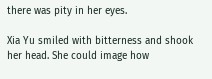there was pity in her eyes.

Xia Yu smiled with bitterness and shook her head. She could image how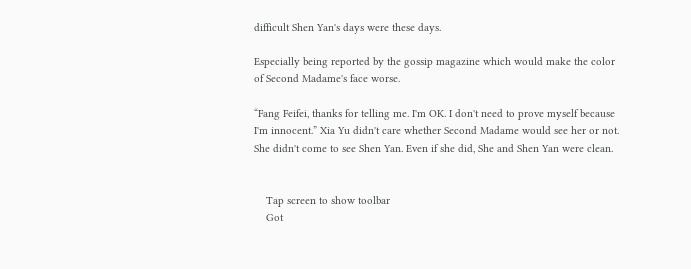difficult Shen Yan's days were these days.

Especially being reported by the gossip magazine which would make the color of Second Madame's face worse.

“Fang Feifei, thanks for telling me. I'm OK. I don't need to prove myself because I'm innocent.” Xia Yu didn't care whether Second Madame would see her or not. She didn't come to see Shen Yan. Even if she did, She and Shen Yan were clean.


    Tap screen to show toolbar
    Got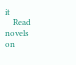it
    Read novels on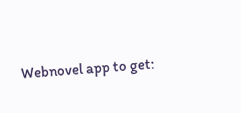Webnovel app to get: